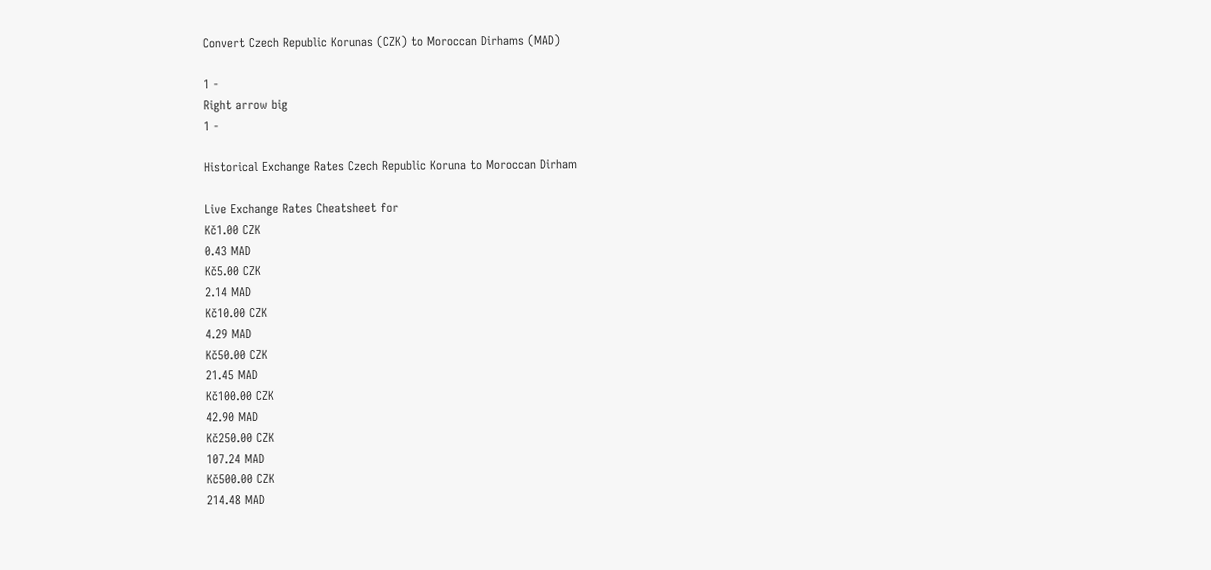Convert Czech Republic Korunas (CZK) to Moroccan Dirhams (MAD)

1 -
Right arrow big
1 -

Historical Exchange Rates Czech Republic Koruna to Moroccan Dirham

Live Exchange Rates Cheatsheet for
Kč1.00 CZK
0.43 MAD
Kč5.00 CZK
2.14 MAD
Kč10.00 CZK
4.29 MAD
Kč50.00 CZK
21.45 MAD
Kč100.00 CZK
42.90 MAD
Kč250.00 CZK
107.24 MAD
Kč500.00 CZK
214.48 MAD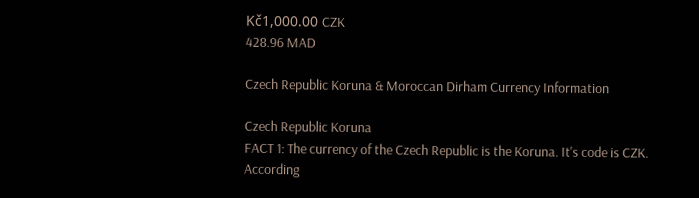Kč1,000.00 CZK
428.96 MAD

Czech Republic Koruna & Moroccan Dirham Currency Information

Czech Republic Koruna
FACT 1: The currency of the Czech Republic is the Koruna. It's code is CZK. According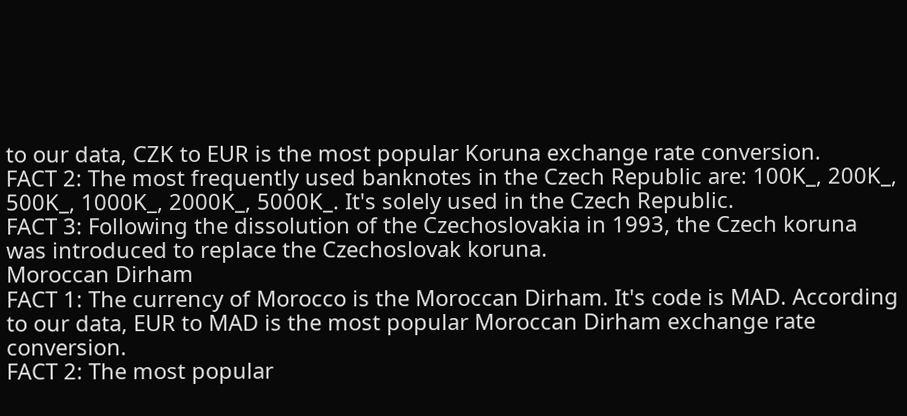to our data, CZK to EUR is the most popular Koruna exchange rate conversion.
FACT 2: The most frequently used banknotes in the Czech Republic are: 100K_, 200K_, 500K_, 1000K_, 2000K_, 5000K_. It's solely used in the Czech Republic.
FACT 3: Following the dissolution of the Czechoslovakia in 1993, the Czech koruna was introduced to replace the Czechoslovak koruna.
Moroccan Dirham
FACT 1: The currency of Morocco is the Moroccan Dirham. It's code is MAD. According to our data, EUR to MAD is the most popular Moroccan Dirham exchange rate conversion.
FACT 2: The most popular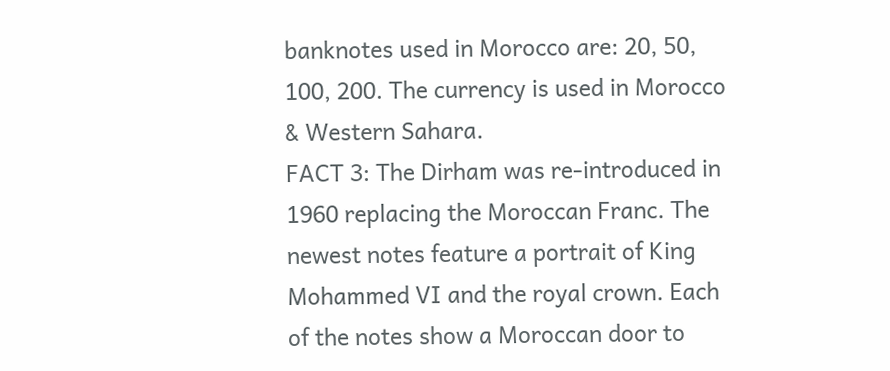banknotes used in Morocco are: 20, 50, 100, 200. The currency is used in Morocco & Western Sahara.
FACT 3: The Dirham was re-introduced in 1960 replacing the Moroccan Franc. The newest notes feature a portrait of King Mohammed VI and the royal crown. Each of the notes show a Moroccan door to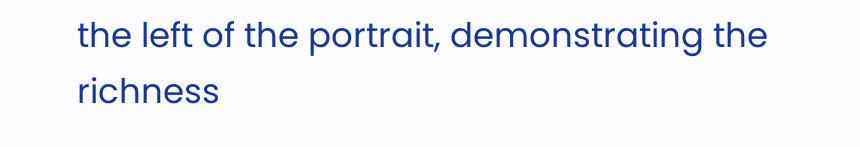the left of the portrait, demonstrating the richness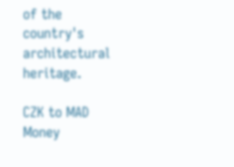of the country's architectural heritage.

CZK to MAD Money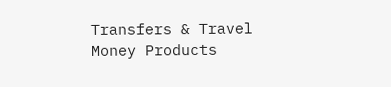Transfers & Travel Money Products